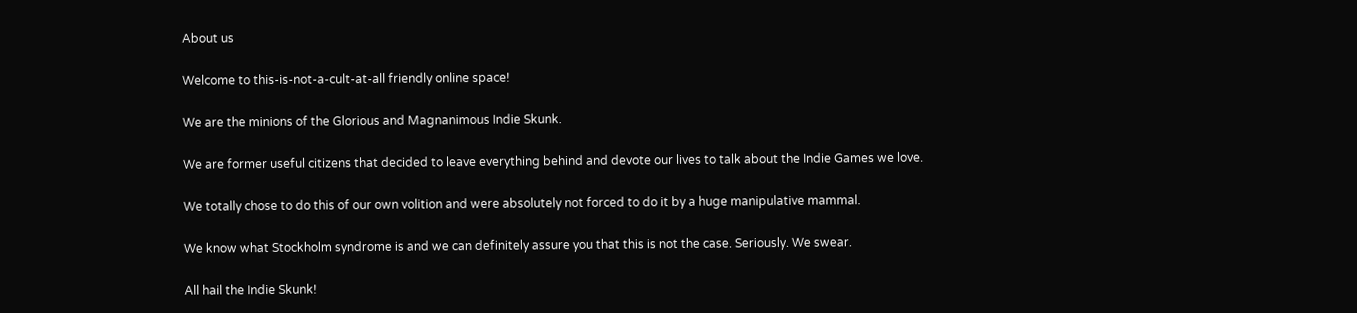About us

Welcome to this-is-not-a-cult-at-all friendly online space!

We are the minions of the Glorious and Magnanimous Indie Skunk.

We are former useful citizens that decided to leave everything behind and devote our lives to talk about the Indie Games we love.

We totally chose to do this of our own volition and were absolutely not forced to do it by a huge manipulative mammal.

We know what Stockholm syndrome is and we can definitely assure you that this is not the case. Seriously. We swear.

All hail the Indie Skunk!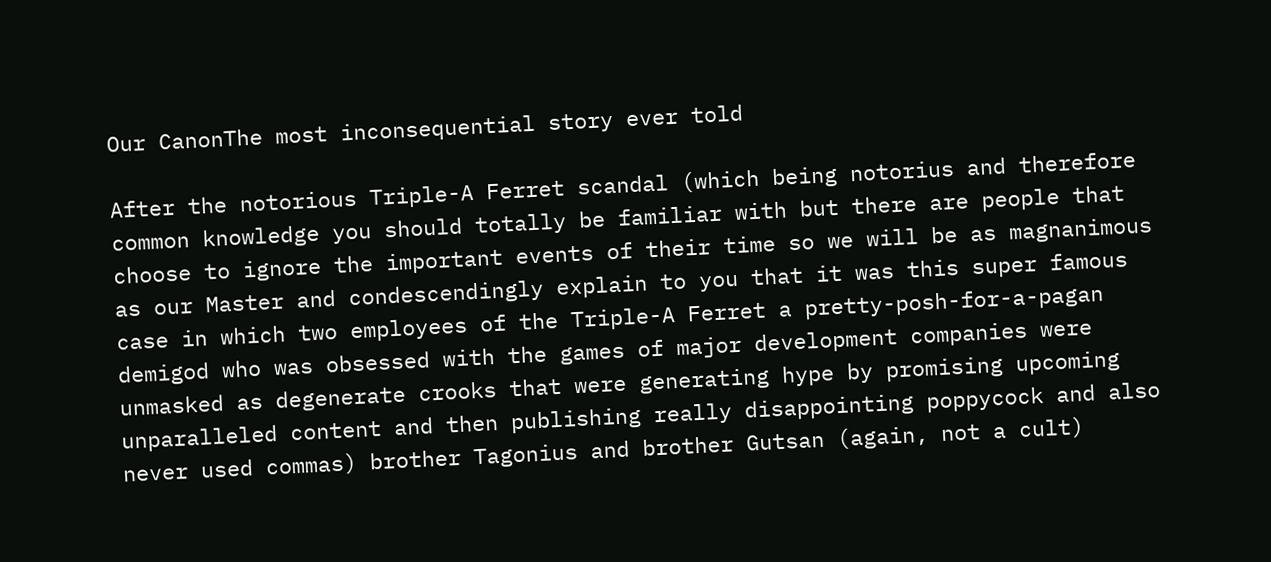Our CanonThe most inconsequential story ever told

After the notorious Triple-A Ferret scandal (which being notorius and therefore common knowledge you should totally be familiar with but there are people that choose to ignore the important events of their time so we will be as magnanimous as our Master and condescendingly explain to you that it was this super famous case in which two employees of the Triple-A Ferret a pretty-posh-for-a-pagan demigod who was obsessed with the games of major development companies were unmasked as degenerate crooks that were generating hype by promising upcoming unparalleled content and then publishing really disappointing poppycock and also never used commas) brother Tagonius and brother Gutsan (again, not a cult)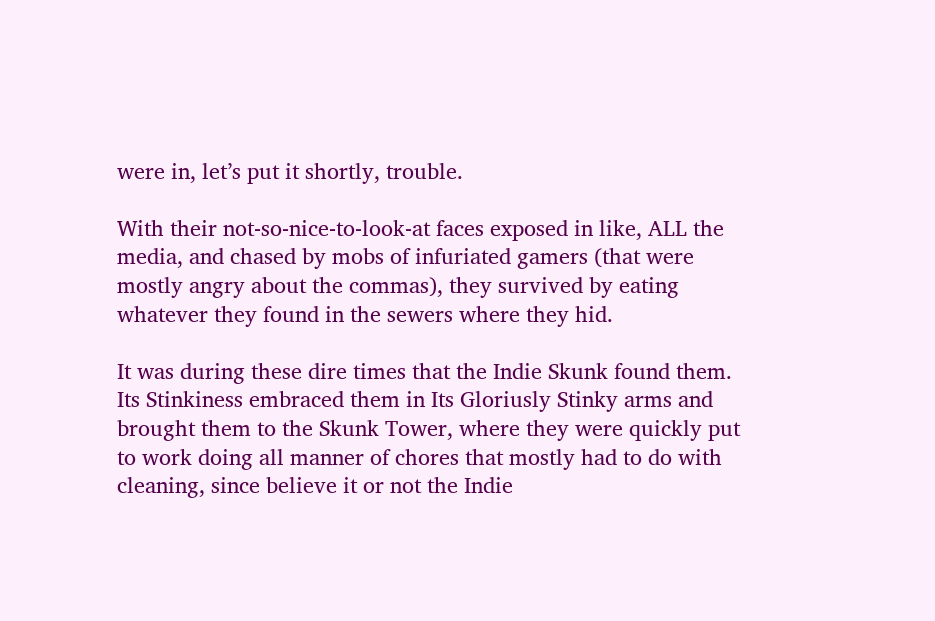were in, let’s put it shortly, trouble.

With their not-so-nice-to-look-at faces exposed in like, ALL the media, and chased by mobs of infuriated gamers (that were mostly angry about the commas), they survived by eating whatever they found in the sewers where they hid.

It was during these dire times that the Indie Skunk found them. Its Stinkiness embraced them in Its Gloriusly Stinky arms and brought them to the Skunk Tower, where they were quickly put to work doing all manner of chores that mostly had to do with cleaning, since believe it or not the Indie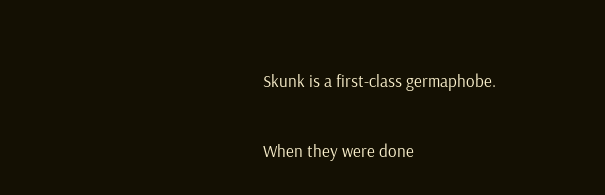Skunk is a first-class germaphobe.

When they were done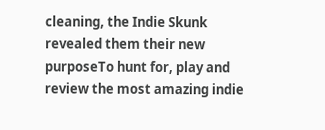cleaning, the Indie Skunk revealed them their new purposeTo hunt for, play and review the most amazing indie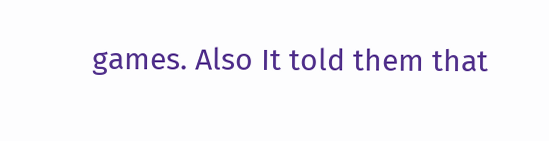games. Also It told them that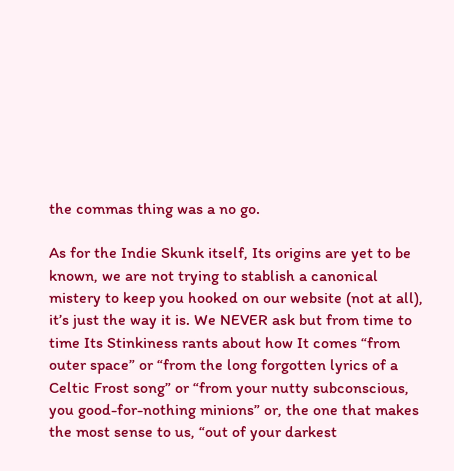the commas thing was a no go.

As for the Indie Skunk itself, Its origins are yet to be known, we are not trying to stablish a canonical mistery to keep you hooked on our website (not at all), it’s just the way it is. We NEVER ask but from time to time Its Stinkiness rants about how It comes “from outer space” or “from the long forgotten lyrics of a Celtic Frost song” or “from your nutty subconscious, you good-for-nothing minions” or, the one that makes the most sense to us, “out of your darkest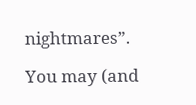nightmares”.

You may (and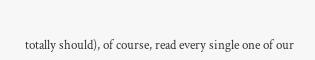totally should), of course, read every single one of our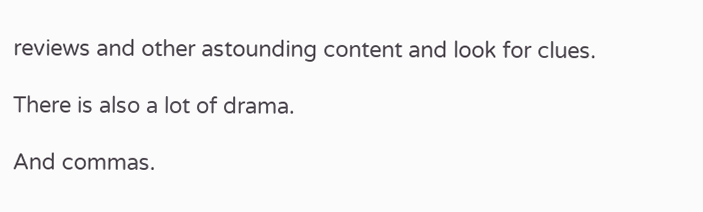reviews and other astounding content and look for clues.

There is also a lot of drama.

And commas.